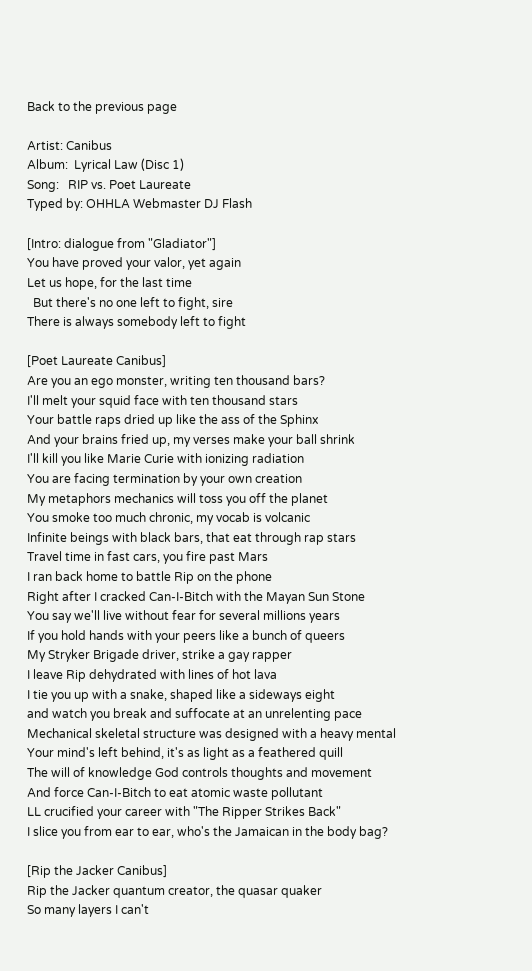Back to the previous page

Artist: Canibus
Album:  Lyrical Law (Disc 1)
Song:   RIP vs. Poet Laureate
Typed by: OHHLA Webmaster DJ Flash

[Intro: dialogue from "Gladiator"]
You have proved your valor, yet again
Let us hope, for the last time
  But there's no one left to fight, sire
There is always somebody left to fight

[Poet Laureate Canibus]
Are you an ego monster, writing ten thousand bars?
I'll melt your squid face with ten thousand stars
Your battle raps dried up like the ass of the Sphinx
And your brains fried up, my verses make your ball shrink
I'll kill you like Marie Curie with ionizing radiation
You are facing termination by your own creation
My metaphors mechanics will toss you off the planet
You smoke too much chronic, my vocab is volcanic
Infinite beings with black bars, that eat through rap stars
Travel time in fast cars, you fire past Mars
I ran back home to battle Rip on the phone
Right after I cracked Can-I-Bitch with the Mayan Sun Stone
You say we'll live without fear for several millions years
If you hold hands with your peers like a bunch of queers
My Stryker Brigade driver, strike a gay rapper
I leave Rip dehydrated with lines of hot lava
I tie you up with a snake, shaped like a sideways eight
and watch you break and suffocate at an unrelenting pace
Mechanical skeletal structure was designed with a heavy mental
Your mind's left behind, it's as light as a feathered quill
The will of knowledge God controls thoughts and movement
And force Can-I-Bitch to eat atomic waste pollutant
LL crucified your career with "The Ripper Strikes Back"
I slice you from ear to ear, who's the Jamaican in the body bag?

[Rip the Jacker Canibus]
Rip the Jacker quantum creator, the quasar quaker
So many layers I can't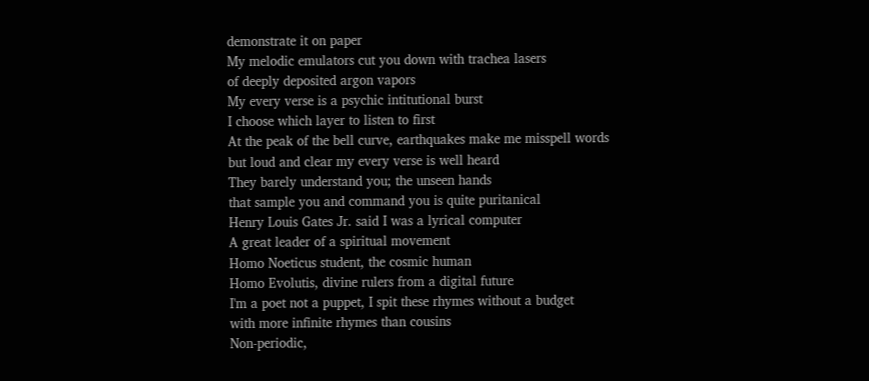demonstrate it on paper
My melodic emulators cut you down with trachea lasers
of deeply deposited argon vapors
My every verse is a psychic intitutional burst
I choose which layer to listen to first
At the peak of the bell curve, earthquakes make me misspell words
but loud and clear my every verse is well heard
They barely understand you; the unseen hands
that sample you and command you is quite puritanical
Henry Louis Gates Jr. said I was a lyrical computer
A great leader of a spiritual movement
Homo Noeticus student, the cosmic human
Homo Evolutis, divine rulers from a digital future
I'm a poet not a puppet, I spit these rhymes without a budget
with more infinite rhymes than cousins
Non-periodic,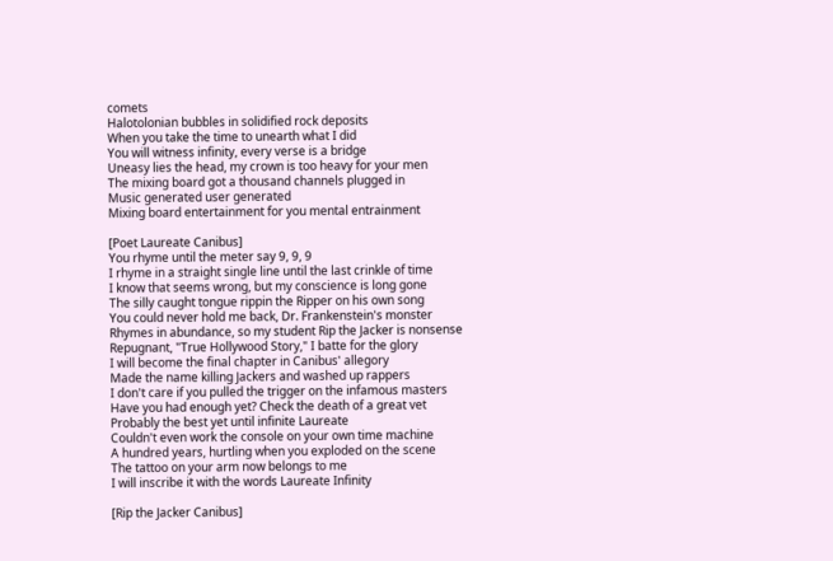comets
Halotolonian bubbles in solidified rock deposits
When you take the time to unearth what I did
You will witness infinity, every verse is a bridge
Uneasy lies the head, my crown is too heavy for your men
The mixing board got a thousand channels plugged in
Music generated user generated
Mixing board entertainment for you mental entrainment

[Poet Laureate Canibus]
You rhyme until the meter say 9, 9, 9
I rhyme in a straight single line until the last crinkle of time
I know that seems wrong, but my conscience is long gone
The silly caught tongue rippin the Ripper on his own song
You could never hold me back, Dr. Frankenstein's monster
Rhymes in abundance, so my student Rip the Jacker is nonsense
Repugnant, "True Hollywood Story," I batte for the glory
I will become the final chapter in Canibus' allegory
Made the name killing Jackers and washed up rappers
I don't care if you pulled the trigger on the infamous masters
Have you had enough yet? Check the death of a great vet
Probably the best yet until infinite Laureate
Couldn't even work the console on your own time machine
A hundred years, hurtling when you exploded on the scene
The tattoo on your arm now belongs to me
I will inscribe it with the words Laureate Infinity

[Rip the Jacker Canibus]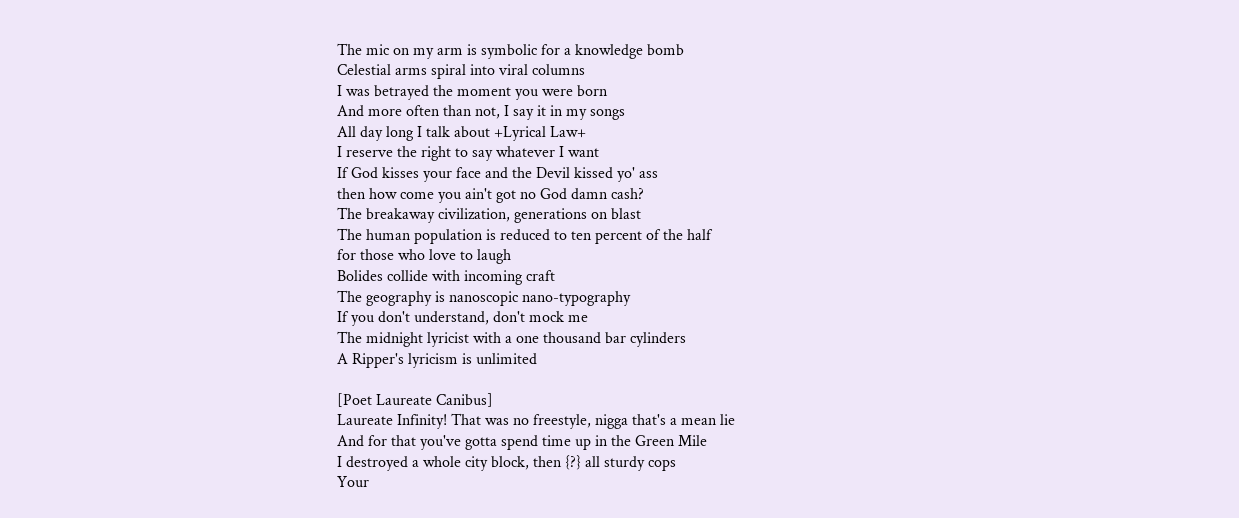The mic on my arm is symbolic for a knowledge bomb
Celestial arms spiral into viral columns
I was betrayed the moment you were born
And more often than not, I say it in my songs
All day long I talk about +Lyrical Law+
I reserve the right to say whatever I want
If God kisses your face and the Devil kissed yo' ass
then how come you ain't got no God damn cash?
The breakaway civilization, generations on blast
The human population is reduced to ten percent of the half
for those who love to laugh
Bolides collide with incoming craft
The geography is nanoscopic nano-typography
If you don't understand, don't mock me
The midnight lyricist with a one thousand bar cylinders
A Ripper's lyricism is unlimited

[Poet Laureate Canibus]
Laureate Infinity! That was no freestyle, nigga that's a mean lie
And for that you've gotta spend time up in the Green Mile
I destroyed a whole city block, then {?} all sturdy cops
Your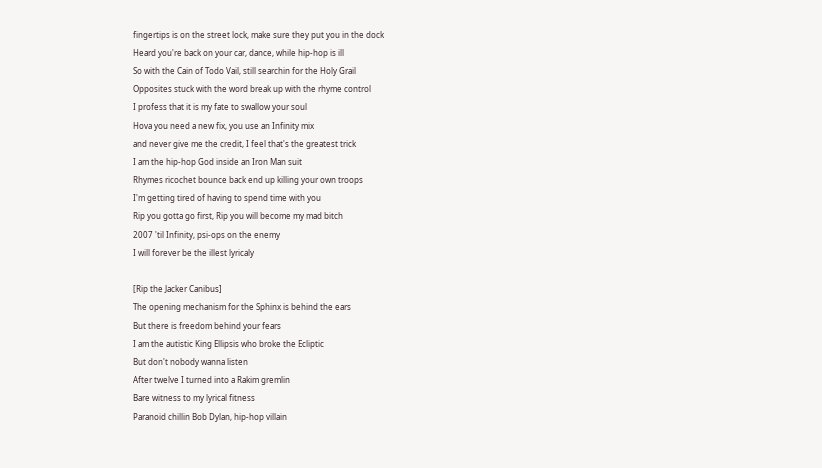fingertips is on the street lock, make sure they put you in the dock
Heard you're back on your car, dance, while hip-hop is ill
So with the Cain of Todo Vail, still searchin for the Holy Grail
Opposites stuck with the word break up with the rhyme control
I profess that it is my fate to swallow your soul
Hova you need a new fix, you use an Infinity mix
and never give me the credit, I feel that's the greatest trick
I am the hip-hop God inside an Iron Man suit
Rhymes ricochet bounce back end up killing your own troops
I'm getting tired of having to spend time with you
Rip you gotta go first, Rip you will become my mad bitch
2007 'til Infinity, psi-ops on the enemy
I will forever be the illest lyricaly

[Rip the Jacker Canibus]
The opening mechanism for the Sphinx is behind the ears
But there is freedom behind your fears
I am the autistic King Ellipsis who broke the Ecliptic
But don't nobody wanna listen
After twelve I turned into a Rakim gremlin
Bare witness to my lyrical fitness
Paranoid chillin Bob Dylan, hip-hop villain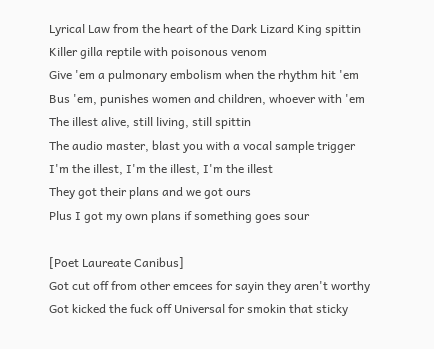Lyrical Law from the heart of the Dark Lizard King spittin
Killer gilla reptile with poisonous venom
Give 'em a pulmonary embolism when the rhythm hit 'em
Bus 'em, punishes women and children, whoever with 'em
The illest alive, still living, still spittin
The audio master, blast you with a vocal sample trigger
I'm the illest, I'm the illest, I'm the illest
They got their plans and we got ours
Plus I got my own plans if something goes sour

[Poet Laureate Canibus]
Got cut off from other emcees for sayin they aren't worthy
Got kicked the fuck off Universal for smokin that sticky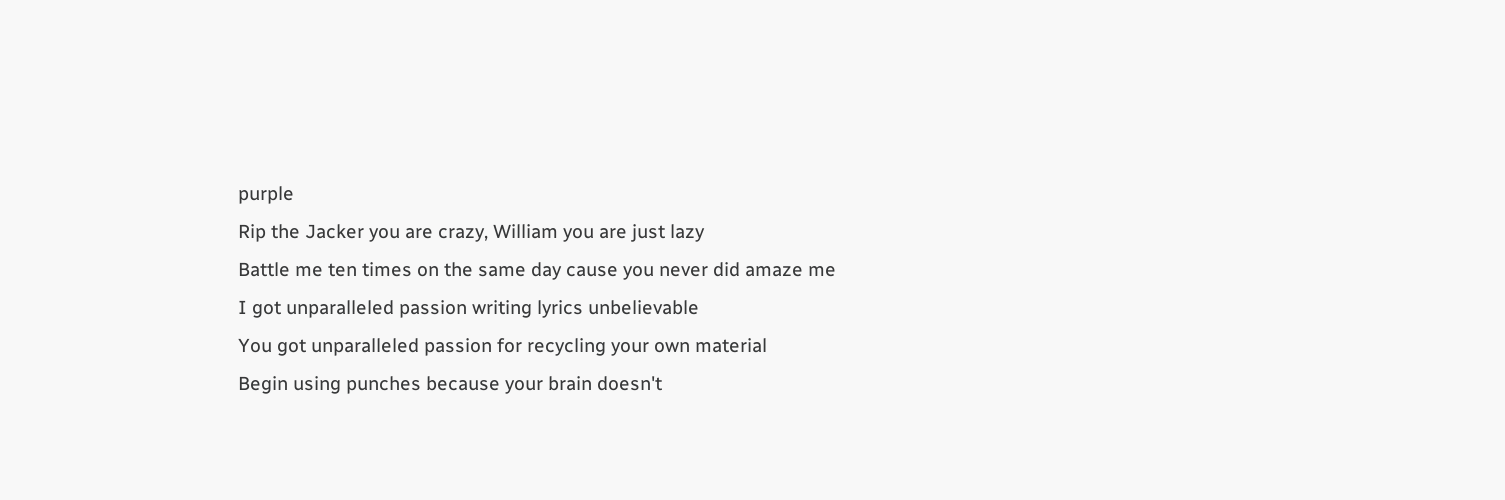purple
Rip the Jacker you are crazy, William you are just lazy
Battle me ten times on the same day cause you never did amaze me
I got unparalleled passion writing lyrics unbelievable
You got unparalleled passion for recycling your own material
Begin using punches because your brain doesn't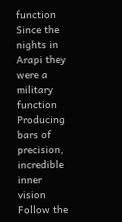function
Since the nights in Arapi they were a military function
Producing bars of precision, incredible inner vision
Follow the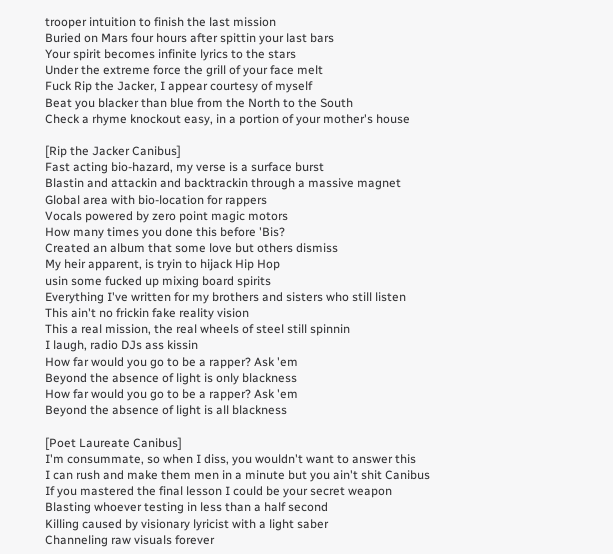trooper intuition to finish the last mission
Buried on Mars four hours after spittin your last bars
Your spirit becomes infinite lyrics to the stars
Under the extreme force the grill of your face melt
Fuck Rip the Jacker, I appear courtesy of myself
Beat you blacker than blue from the North to the South
Check a rhyme knockout easy, in a portion of your mother's house

[Rip the Jacker Canibus]
Fast acting bio-hazard, my verse is a surface burst
Blastin and attackin and backtrackin through a massive magnet
Global area with bio-location for rappers
Vocals powered by zero point magic motors
How many times you done this before 'Bis?
Created an album that some love but others dismiss
My heir apparent, is tryin to hijack Hip Hop
usin some fucked up mixing board spirits
Everything I've written for my brothers and sisters who still listen
This ain't no frickin fake reality vision
This a real mission, the real wheels of steel still spinnin
I laugh, radio DJs ass kissin
How far would you go to be a rapper? Ask 'em
Beyond the absence of light is only blackness
How far would you go to be a rapper? Ask 'em
Beyond the absence of light is all blackness

[Poet Laureate Canibus]
I'm consummate, so when I diss, you wouldn't want to answer this
I can rush and make them men in a minute but you ain't shit Canibus
If you mastered the final lesson I could be your secret weapon
Blasting whoever testing in less than a half second
Killing caused by visionary lyricist with a light saber
Channeling raw visuals forever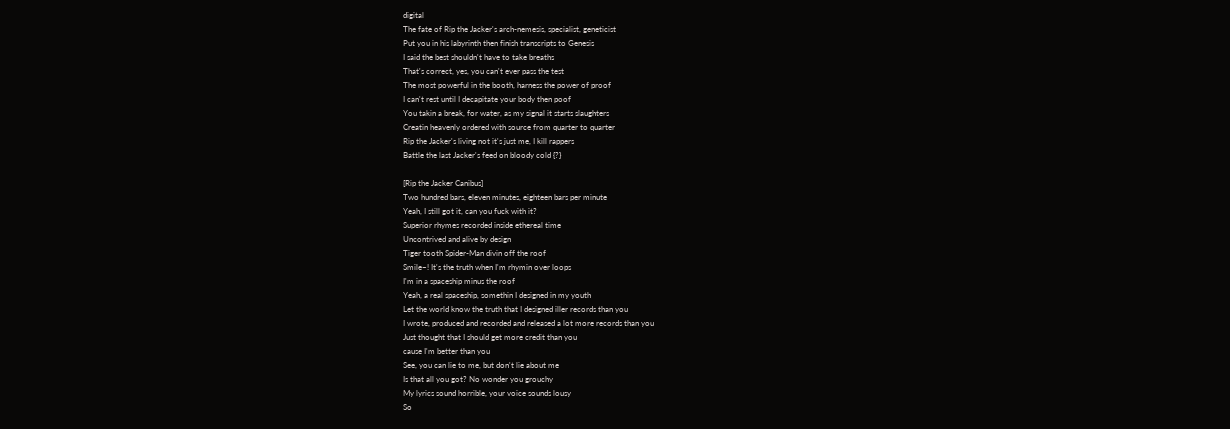digital
The fate of Rip the Jacker's arch-nemesis, specialist, geneticist
Put you in his labyrinth then finish transcripts to Genesis
I said the best shouldn't have to take breaths
That's correct, yes, you can't ever pass the test
The most powerful in the booth, harness the power of proof
I can't rest until I decapitate your body then poof
You takin a break, for water, as my signal it starts slaughters
Creatin heavenly ordered with source from quarter to quarter
Rip the Jacker's living not it's just me, I kill rappers
Battle the last Jacker's feed on bloody cold {?}

[Rip the Jacker Canibus]
Two hundred bars, eleven minutes, eighteen bars per minute
Yeah, I still got it, can you fuck with it?
Superior rhymes recorded inside ethereal time
Uncontrived and alive by design
Tiger tooth Spider-Man divin off the roof
Smile~! It's the truth when I'm rhymin over loops
I'm in a spaceship minus the roof
Yeah, a real spaceship, somethin I designed in my youth
Let the world know the truth that I designed iller records than you
I wrote, produced and recorded and released a lot more records than you
Just thought that I should get more credit than you
cause I'm better than you
See, you can lie to me, but don't lie about me
Is that all you got? No wonder you grouchy
My lyrics sound horrible, your voice sounds lousy
So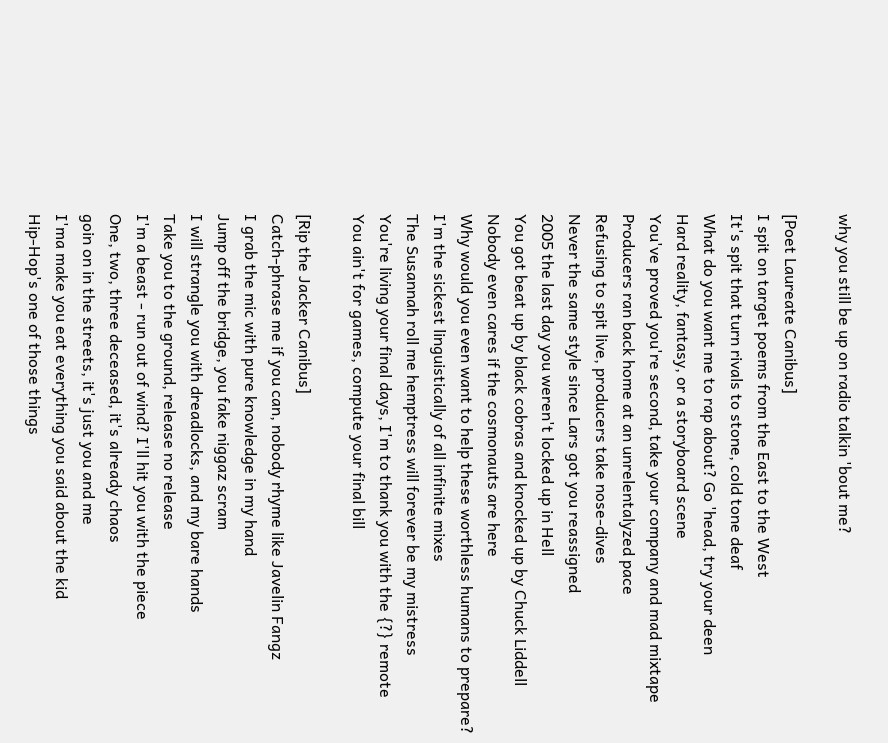why you still be up on radio talkin 'bout me?

[Poet Laureate Canibus]
I spit on target poems from the East to the West
It's spit that turn rivals to stone, cold tone deaf
What do you want me to rap about? Go 'head, try your deen
Hard reality, fantasy, or a storyboard scene
You've proved you're second, take your company and mad mixtape
Producers ran back home at an unrelentalyzed pace
Refusing to spit live, producers take nose-dives
Never the same style since Lars got you reassigned
2005 the last day you weren't locked up in Hell
You got beat up by black cobras and knocked up by Chuck Liddell
Nobody even cares if the cosmonauts are here
Why would you even want to help these worthless humans to prepare?
I'm the sickest linguistically of all infinite mixes
The Susannah roll me hemptress will forever be my mistress
You're living your final days, I'm to thank you with the {?} remote
You ain't for games, compute your final bill

[Rip the Jacker Canibus]
Catch-phrase me if you can, nobody rhyme like Javelin Fangz
I grab the mic with pure knowledge in my hand
Jump off the bridge, you fake niggaz scram
I will strangle you with dreadlocks, and my bare hands
Take you to the ground, release no release
I'm a beast - run out of wind? I'll hit you with the piece
One, two, three deceased, it's already chaos
goin on in the streets, it's just you and me
I'ma make you eat everything you said about the kid
Hip-Hop's one of those things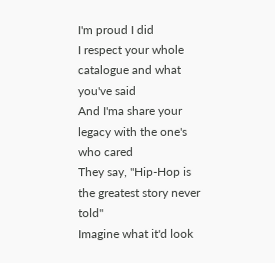I'm proud I did
I respect your whole catalogue and what you've said
And I'ma share your legacy with the one's who cared
They say, "Hip-Hop is the greatest story never told"
Imagine what it'd look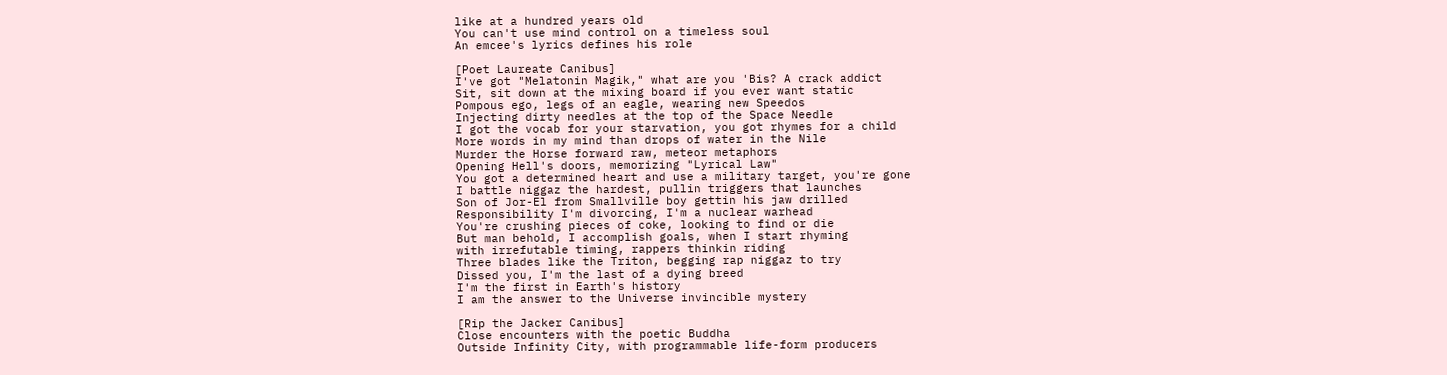like at a hundred years old
You can't use mind control on a timeless soul
An emcee's lyrics defines his role

[Poet Laureate Canibus]
I've got "Melatonin Magik," what are you 'Bis? A crack addict
Sit, sit down at the mixing board if you ever want static
Pompous ego, legs of an eagle, wearing new Speedos
Injecting dirty needles at the top of the Space Needle
I got the vocab for your starvation, you got rhymes for a child
More words in my mind than drops of water in the Nile
Murder the Horse forward raw, meteor metaphors
Opening Hell's doors, memorizing "Lyrical Law"
You got a determined heart and use a military target, you're gone
I battle niggaz the hardest, pullin triggers that launches
Son of Jor-El from Smallville boy gettin his jaw drilled
Responsibility I'm divorcing, I'm a nuclear warhead
You're crushing pieces of coke, looking to find or die
But man behold, I accomplish goals, when I start rhyming
with irrefutable timing, rappers thinkin riding
Three blades like the Triton, begging rap niggaz to try
Dissed you, I'm the last of a dying breed
I'm the first in Earth's history
I am the answer to the Universe invincible mystery

[Rip the Jacker Canibus]
Close encounters with the poetic Buddha
Outside Infinity City, with programmable life-form producers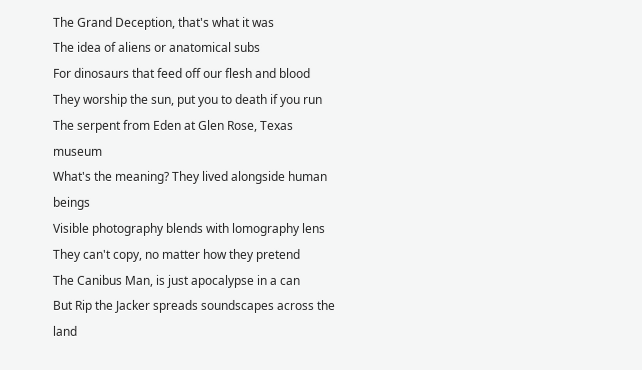The Grand Deception, that's what it was
The idea of aliens or anatomical subs
For dinosaurs that feed off our flesh and blood
They worship the sun, put you to death if you run
The serpent from Eden at Glen Rose, Texas museum
What's the meaning? They lived alongside human beings
Visible photography blends with lomography lens
They can't copy, no matter how they pretend
The Canibus Man, is just apocalypse in a can
But Rip the Jacker spreads soundscapes across the land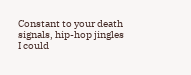Constant to your death signals, hip-hop jingles
I could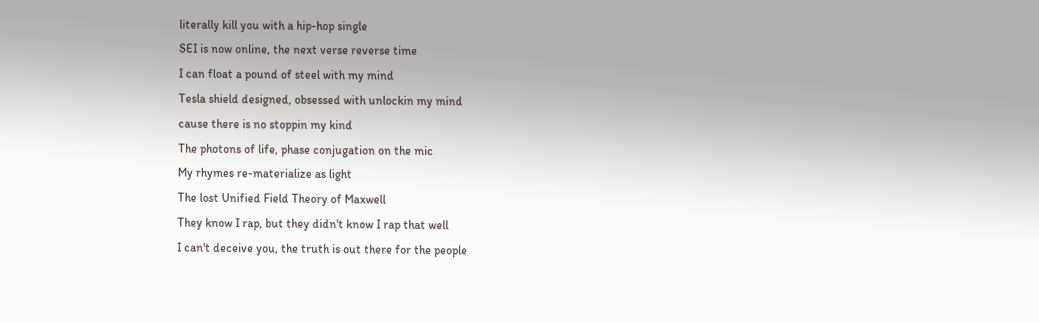literally kill you with a hip-hop single
SEI is now online, the next verse reverse time
I can float a pound of steel with my mind
Tesla shield designed, obsessed with unlockin my mind
cause there is no stoppin my kind
The photons of life, phase conjugation on the mic
My rhymes re-materialize as light
The lost Unified Field Theory of Maxwell
They know I rap, but they didn't know I rap that well
I can't deceive you, the truth is out there for the people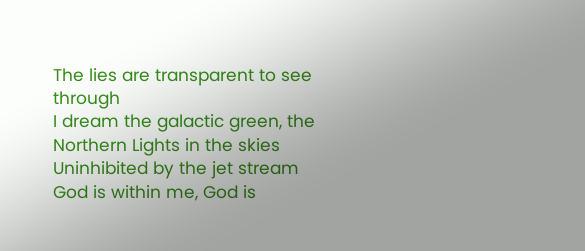The lies are transparent to see through
I dream the galactic green, the Northern Lights in the skies
Uninhibited by the jet stream
God is within me, God is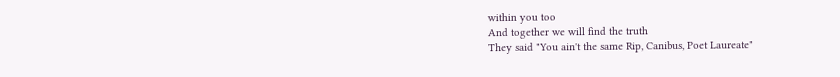within you too
And together we will find the truth
They said "You ain't the same Rip, Canibus, Poet Laureate"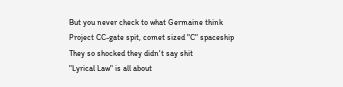But you never check to what Germaine think
Project CC-gate spit, comet sized "C" spaceship
They so shocked they didn't say shit
"Lyrical Law" is all about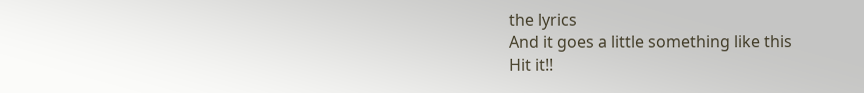the lyrics
And it goes a little something like this
Hit it!!